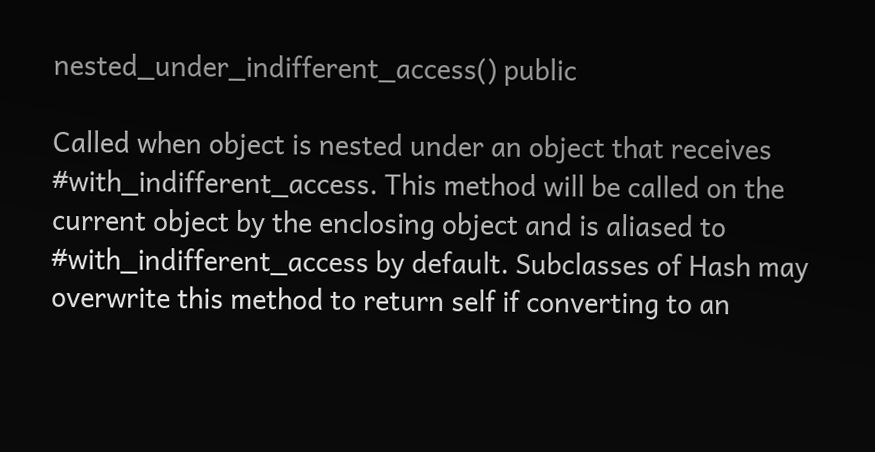nested_under_indifferent_access() public

Called when object is nested under an object that receives #with_indifferent_access. This method will be called on the current object by the enclosing object and is aliased to #with_indifferent_access by default. Subclasses of Hash may overwrite this method to return self if converting to an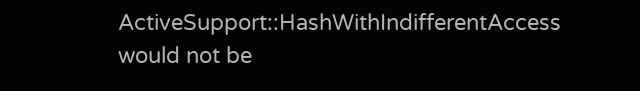ActiveSupport::HashWithIndifferentAccess would not be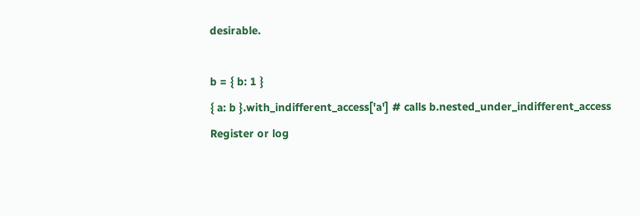desirable.

b = { b: 1 }
{ a: b }.with_indifferent_access['a'] # calls b.nested_under_indifferent_access
Register or log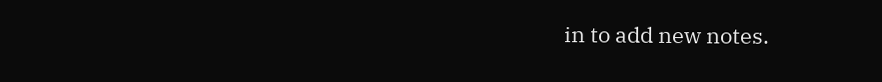in to add new notes.